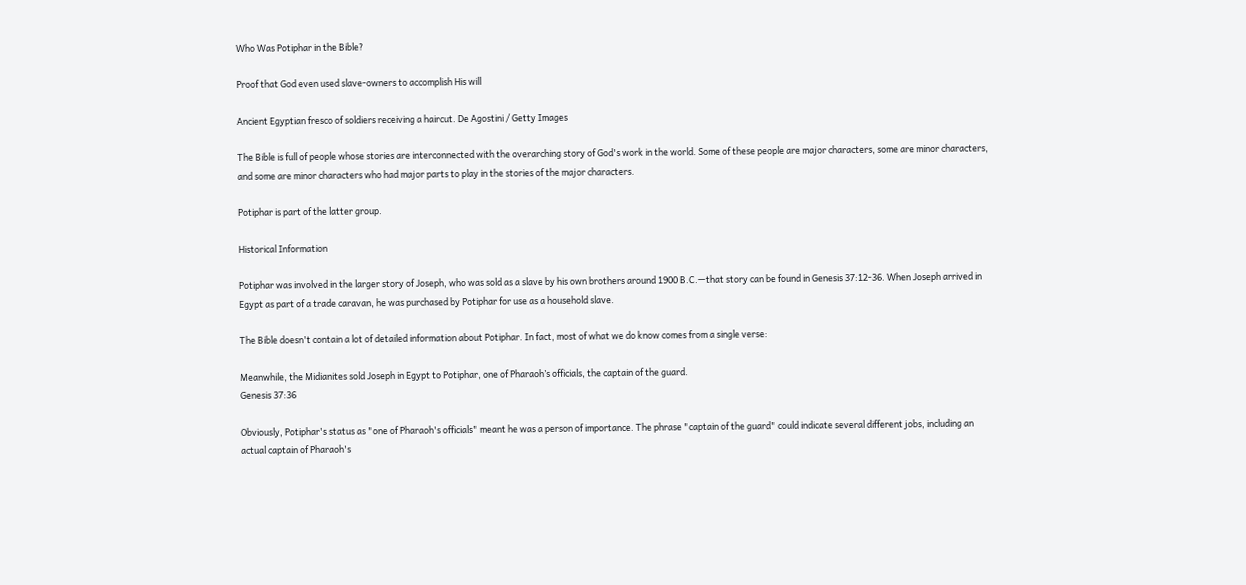Who Was Potiphar in the Bible?

Proof that God even used slave-owners to accomplish His will

Ancient Egyptian fresco of soldiers receiving a haircut. De Agostini / Getty Images

The Bible is full of people whose stories are interconnected with the overarching story of God's work in the world. Some of these people are major characters, some are minor characters, and some are minor characters who had major parts to play in the stories of the major characters.

Potiphar is part of the latter group.

Historical Information

Potiphar was involved in the larger story of Joseph, who was sold as a slave by his own brothers around 1900 B.C.—that story can be found in Genesis 37:12-36. When Joseph arrived in Egypt as part of a trade caravan, he was purchased by Potiphar for use as a household slave.

The Bible doesn't contain a lot of detailed information about Potiphar. In fact, most of what we do know comes from a single verse:

Meanwhile, the Midianites sold Joseph in Egypt to Potiphar, one of Pharaoh’s officials, the captain of the guard.
Genesis 37:36

Obviously, Potiphar's status as "one of Pharaoh's officials" meant he was a person of importance. The phrase "captain of the guard" could indicate several different jobs, including an actual captain of Pharaoh's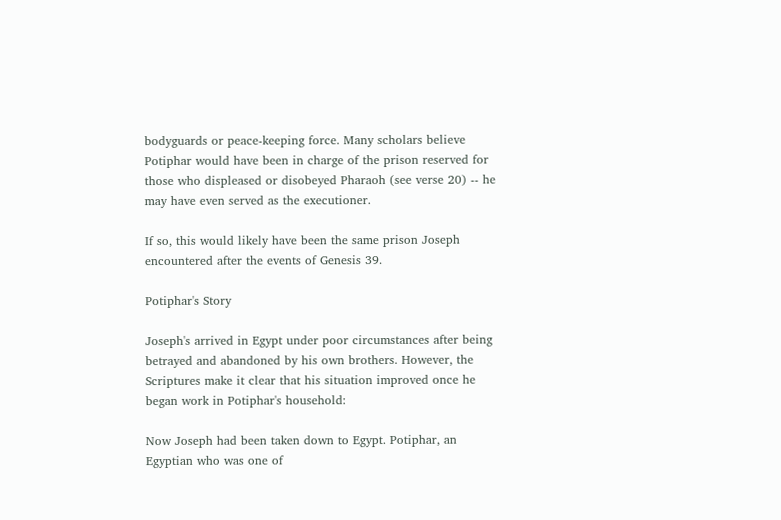bodyguards or peace-keeping force. Many scholars believe Potiphar would have been in charge of the prison reserved for those who displeased or disobeyed Pharaoh (see verse 20) -- he may have even served as the executioner.

If so, this would likely have been the same prison Joseph encountered after the events of Genesis 39.

Potiphar's Story

Joseph's arrived in Egypt under poor circumstances after being betrayed and abandoned by his own brothers. However, the Scriptures make it clear that his situation improved once he began work in Potiphar's household:

Now Joseph had been taken down to Egypt. Potiphar, an Egyptian who was one of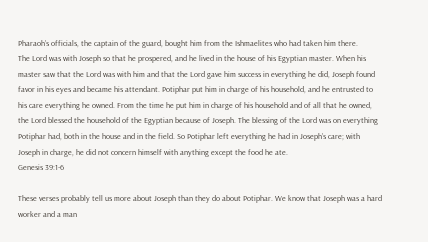Pharaoh’s officials, the captain of the guard, bought him from the Ishmaelites who had taken him there.
The Lord was with Joseph so that he prospered, and he lived in the house of his Egyptian master. When his master saw that the Lord was with him and that the Lord gave him success in everything he did, Joseph found favor in his eyes and became his attendant. Potiphar put him in charge of his household, and he entrusted to his care everything he owned. From the time he put him in charge of his household and of all that he owned, the Lord blessed the household of the Egyptian because of Joseph. The blessing of the Lord was on everything Potiphar had, both in the house and in the field. So Potiphar left everything he had in Joseph’s care; with Joseph in charge, he did not concern himself with anything except the food he ate.
Genesis 39:1-6

These verses probably tell us more about Joseph than they do about Potiphar. We know that Joseph was a hard worker and a man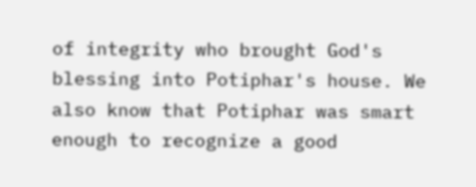of integrity who brought God's blessing into Potiphar's house. We also know that Potiphar was smart enough to recognize a good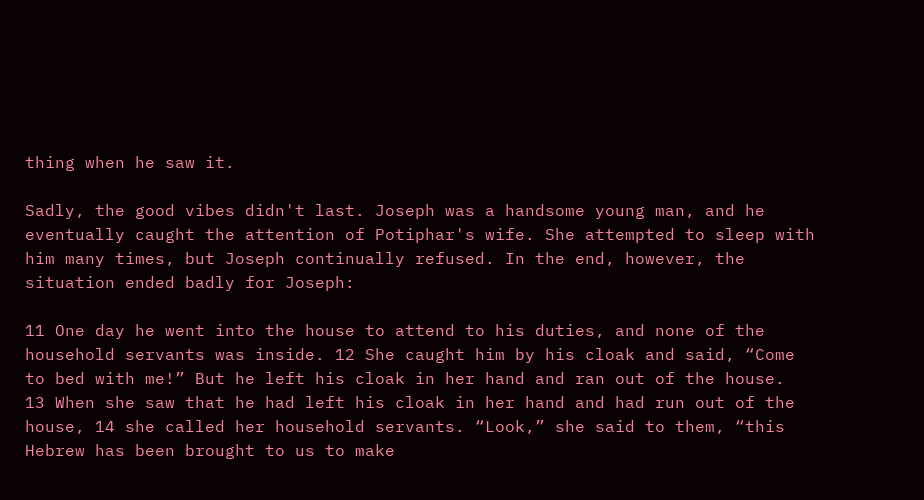thing when he saw it.

Sadly, the good vibes didn't last. Joseph was a handsome young man, and he eventually caught the attention of Potiphar's wife. She attempted to sleep with him many times, but Joseph continually refused. In the end, however, the situation ended badly for Joseph:

11 One day he went into the house to attend to his duties, and none of the household servants was inside. 12 She caught him by his cloak and said, “Come to bed with me!” But he left his cloak in her hand and ran out of the house.
13 When she saw that he had left his cloak in her hand and had run out of the house, 14 she called her household servants. “Look,” she said to them, “this Hebrew has been brought to us to make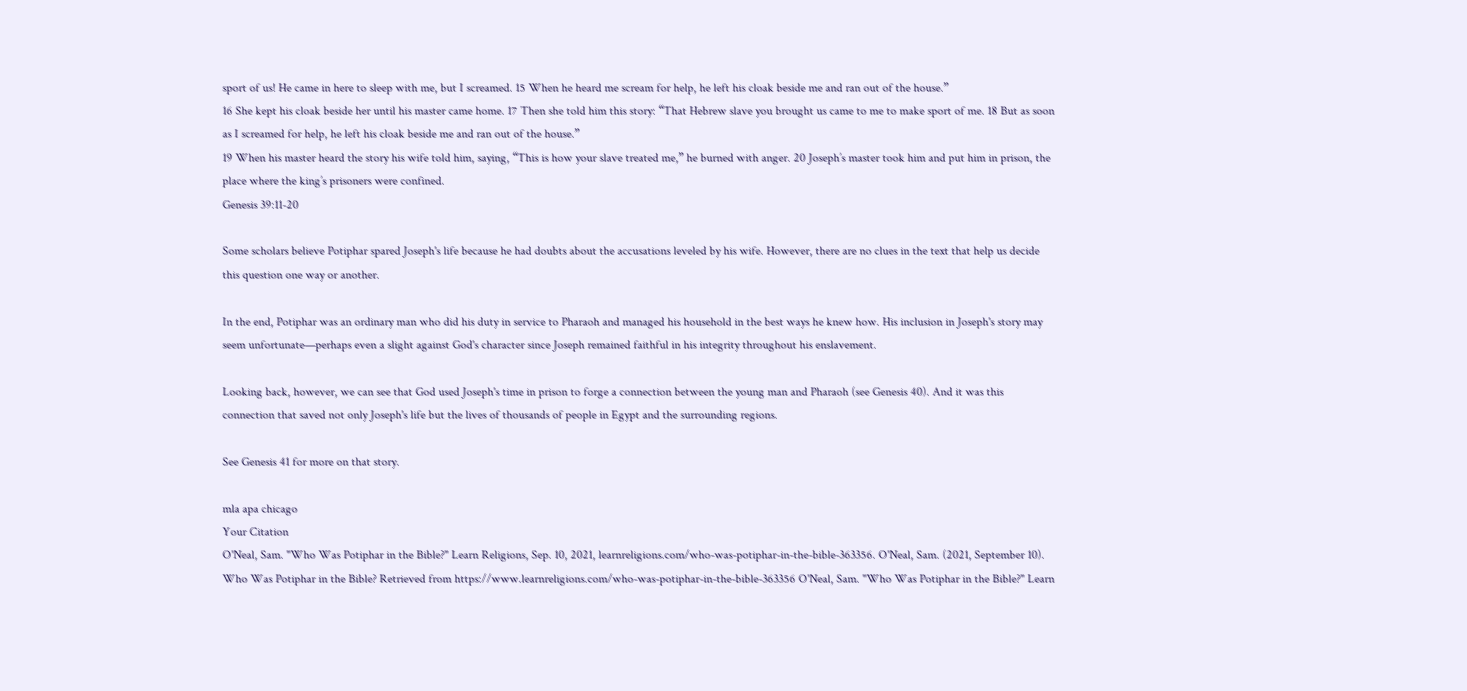sport of us! He came in here to sleep with me, but I screamed. 15 When he heard me scream for help, he left his cloak beside me and ran out of the house.”
16 She kept his cloak beside her until his master came home. 17 Then she told him this story: “That Hebrew slave you brought us came to me to make sport of me. 18 But as soon as I screamed for help, he left his cloak beside me and ran out of the house.”
19 When his master heard the story his wife told him, saying, “This is how your slave treated me,” he burned with anger. 20 Joseph’s master took him and put him in prison, the place where the king’s prisoners were confined.
Genesis 39:11-20

Some scholars believe Potiphar spared Joseph's life because he had doubts about the accusations leveled by his wife. However, there are no clues in the text that help us decide this question one way or another.

In the end, Potiphar was an ordinary man who did his duty in service to Pharaoh and managed his household in the best ways he knew how. His inclusion in Joseph's story may seem unfortunate—perhaps even a slight against God's character since Joseph remained faithful in his integrity throughout his enslavement.

Looking back, however, we can see that God used Joseph's time in prison to forge a connection between the young man and Pharaoh (see Genesis 40). And it was this connection that saved not only Joseph's life but the lives of thousands of people in Egypt and the surrounding regions.

See Genesis 41 for more on that story.

mla apa chicago
Your Citation
O'Neal, Sam. "Who Was Potiphar in the Bible?" Learn Religions, Sep. 10, 2021, learnreligions.com/who-was-potiphar-in-the-bible-363356. O'Neal, Sam. (2021, September 10). Who Was Potiphar in the Bible? Retrieved from https://www.learnreligions.com/who-was-potiphar-in-the-bible-363356 O'Neal, Sam. "Who Was Potiphar in the Bible?" Learn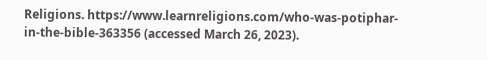Religions. https://www.learnreligions.com/who-was-potiphar-in-the-bible-363356 (accessed March 26, 2023).